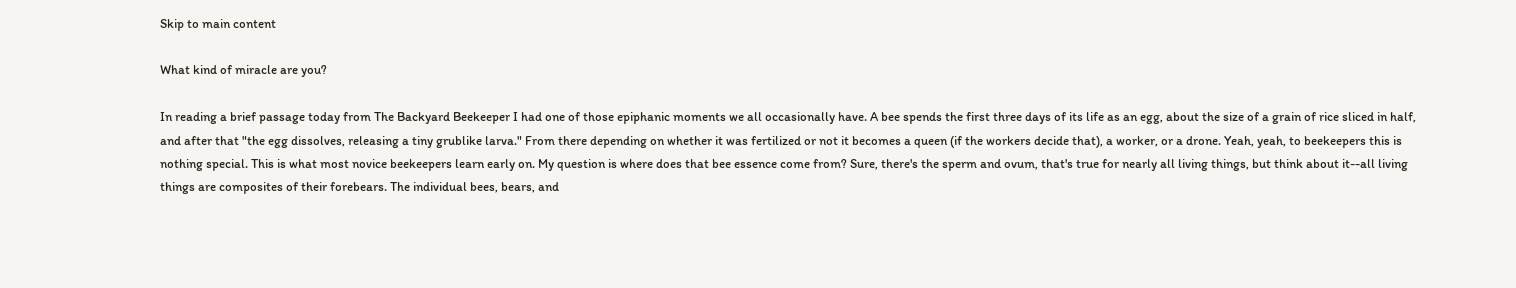Skip to main content

What kind of miracle are you?

In reading a brief passage today from The Backyard Beekeeper I had one of those epiphanic moments we all occasionally have. A bee spends the first three days of its life as an egg, about the size of a grain of rice sliced in half, and after that "the egg dissolves, releasing a tiny grublike larva." From there depending on whether it was fertilized or not it becomes a queen (if the workers decide that), a worker, or a drone. Yeah, yeah, to beekeepers this is nothing special. This is what most novice beekeepers learn early on. My question is where does that bee essence come from? Sure, there's the sperm and ovum, that's true for nearly all living things, but think about it--all living things are composites of their forebears. The individual bees, bears, and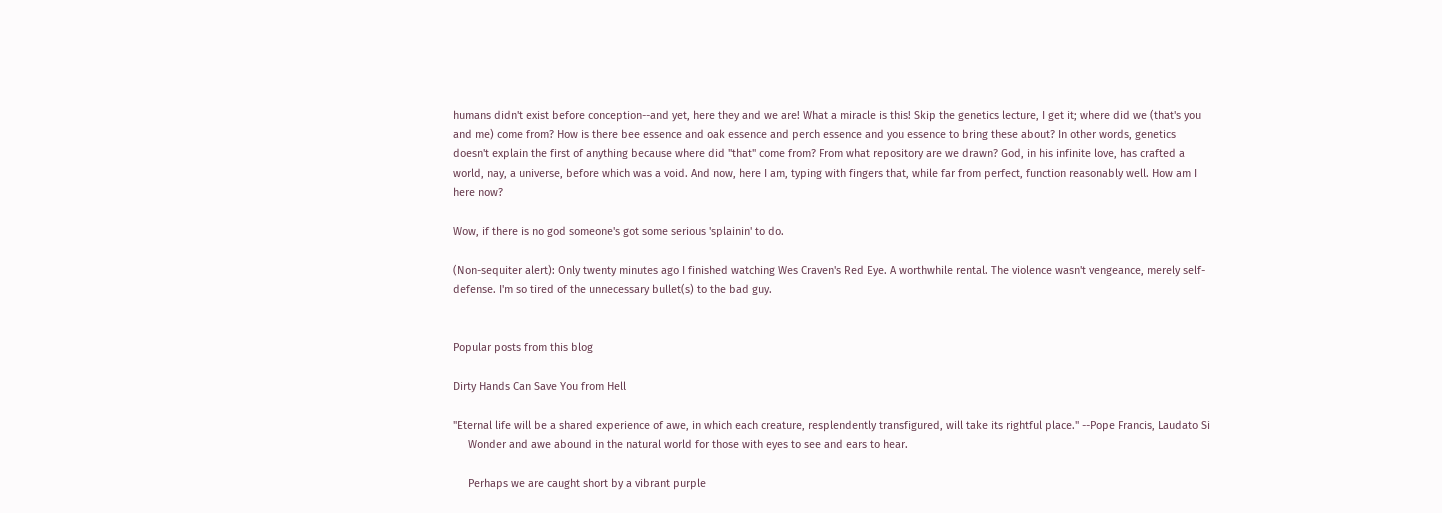humans didn't exist before conception--and yet, here they and we are! What a miracle is this! Skip the genetics lecture, I get it; where did we (that's you and me) come from? How is there bee essence and oak essence and perch essence and you essence to bring these about? In other words, genetics doesn't explain the first of anything because where did "that" come from? From what repository are we drawn? God, in his infinite love, has crafted a world, nay, a universe, before which was a void. And now, here I am, typing with fingers that, while far from perfect, function reasonably well. How am I here now?

Wow, if there is no god someone's got some serious 'splainin' to do.

(Non-sequiter alert): Only twenty minutes ago I finished watching Wes Craven's Red Eye. A worthwhile rental. The violence wasn't vengeance, merely self-defense. I'm so tired of the unnecessary bullet(s) to the bad guy.


Popular posts from this blog

Dirty Hands Can Save You from Hell

"Eternal life will be a shared experience of awe, in which each creature, resplendently transfigured, will take its rightful place." --Pope Francis, Laudato Si
     Wonder and awe abound in the natural world for those with eyes to see and ears to hear.

     Perhaps we are caught short by a vibrant purple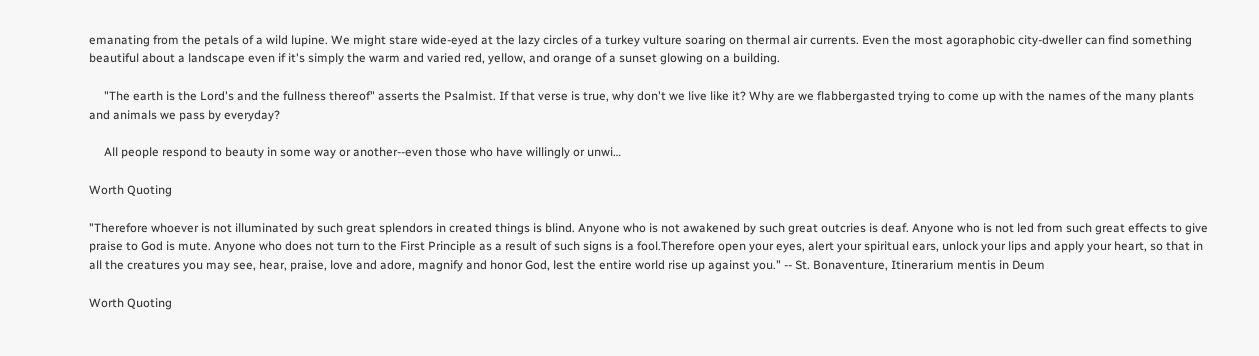emanating from the petals of a wild lupine. We might stare wide-eyed at the lazy circles of a turkey vulture soaring on thermal air currents. Even the most agoraphobic city-dweller can find something beautiful about a landscape even if it's simply the warm and varied red, yellow, and orange of a sunset glowing on a building.

     "The earth is the Lord's and the fullness thereof" asserts the Psalmist. If that verse is true, why don't we live like it? Why are we flabbergasted trying to come up with the names of the many plants and animals we pass by everyday?

     All people respond to beauty in some way or another--even those who have willingly or unwi…

Worth Quoting

"Therefore whoever is not illuminated by such great splendors in created things is blind. Anyone who is not awakened by such great outcries is deaf. Anyone who is not led from such great effects to give praise to God is mute. Anyone who does not turn to the First Principle as a result of such signs is a fool.Therefore open your eyes, alert your spiritual ears, unlock your lips and apply your heart, so that in all the creatures you may see, hear, praise, love and adore, magnify and honor God, lest the entire world rise up against you." -- St. Bonaventure, Itinerarium mentis in Deum

Worth Quoting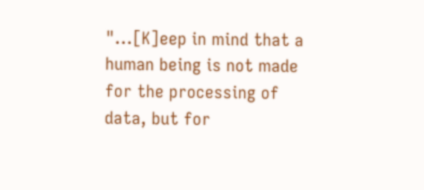"...[K]eep in mind that a human being is not made for the processing of data, but for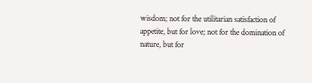wisdom; not for the utilitarian satisfaction of appetite, but for love; not for the domination of nature, but for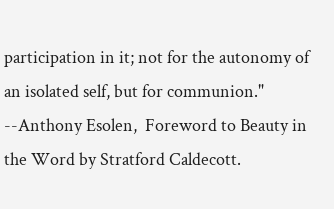participation in it; not for the autonomy of an isolated self, but for communion." --Anthony Esolen,  Foreword to Beauty in the Word by Stratford Caldecott.